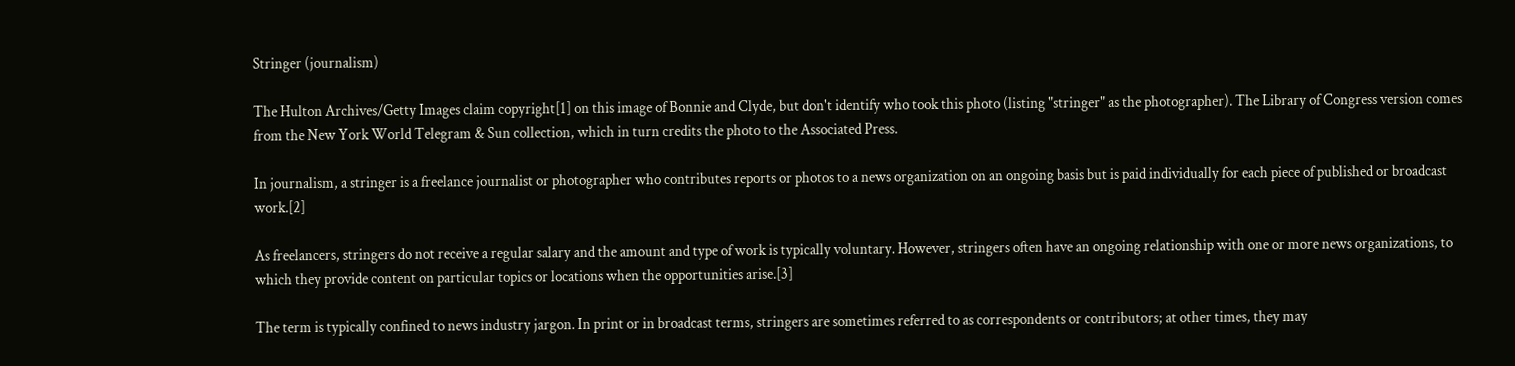Stringer (journalism)

The Hulton Archives/Getty Images claim copyright[1] on this image of Bonnie and Clyde, but don't identify who took this photo (listing "stringer" as the photographer). The Library of Congress version comes from the New York World Telegram & Sun collection, which in turn credits the photo to the Associated Press.

In journalism, a stringer is a freelance journalist or photographer who contributes reports or photos to a news organization on an ongoing basis but is paid individually for each piece of published or broadcast work.[2]

As freelancers, stringers do not receive a regular salary and the amount and type of work is typically voluntary. However, stringers often have an ongoing relationship with one or more news organizations, to which they provide content on particular topics or locations when the opportunities arise.[3]

The term is typically confined to news industry jargon. In print or in broadcast terms, stringers are sometimes referred to as correspondents or contributors; at other times, they may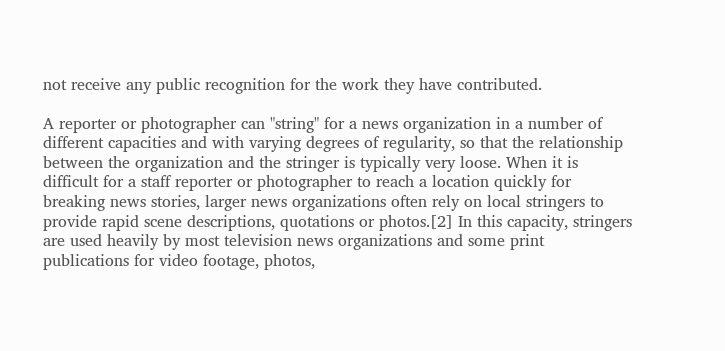not receive any public recognition for the work they have contributed.

A reporter or photographer can "string" for a news organization in a number of different capacities and with varying degrees of regularity, so that the relationship between the organization and the stringer is typically very loose. When it is difficult for a staff reporter or photographer to reach a location quickly for breaking news stories, larger news organizations often rely on local stringers to provide rapid scene descriptions, quotations or photos.[2] In this capacity, stringers are used heavily by most television news organizations and some print publications for video footage, photos,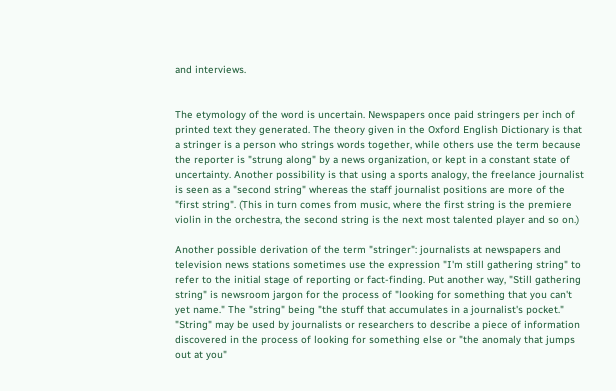and interviews.


The etymology of the word is uncertain. Newspapers once paid stringers per inch of printed text they generated. The theory given in the Oxford English Dictionary is that a stringer is a person who strings words together, while others use the term because the reporter is "strung along" by a news organization, or kept in a constant state of uncertainty. Another possibility is that using a sports analogy, the freelance journalist is seen as a "second string" whereas the staff journalist positions are more of the "first string". (This in turn comes from music, where the first string is the premiere violin in the orchestra, the second string is the next most talented player and so on.)

Another possible derivation of the term "stringer": journalists at newspapers and television news stations sometimes use the expression "I'm still gathering string" to refer to the initial stage of reporting or fact-finding. Put another way, "Still gathering string" is newsroom jargon for the process of "looking for something that you can't yet name." The "string" being "the stuff that accumulates in a journalist's pocket." "String" may be used by journalists or researchers to describe a piece of information discovered in the process of looking for something else or "the anomaly that jumps out at you"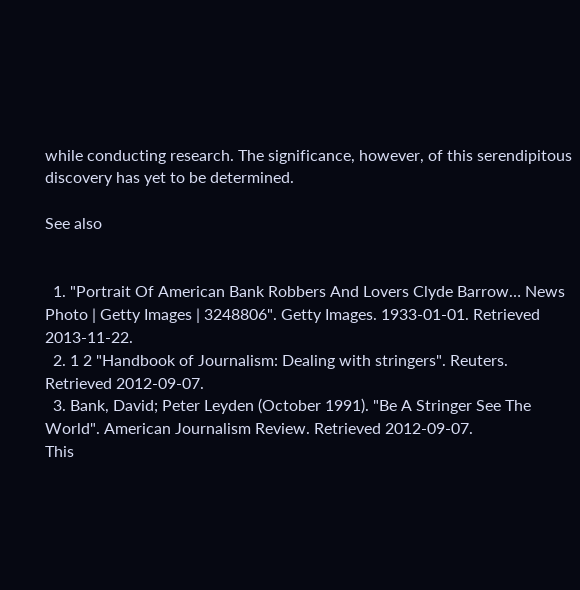while conducting research. The significance, however, of this serendipitous discovery has yet to be determined.

See also


  1. "Portrait Of American Bank Robbers And Lovers Clyde Barrow… News Photo | Getty Images | 3248806". Getty Images. 1933-01-01. Retrieved 2013-11-22.
  2. 1 2 "Handbook of Journalism: Dealing with stringers". Reuters. Retrieved 2012-09-07.
  3. Bank, David; Peter Leyden (October 1991). "Be A Stringer See The World". American Journalism Review. Retrieved 2012-09-07.
This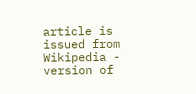article is issued from Wikipedia - version of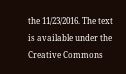the 11/23/2016. The text is available under the Creative Commons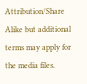Attribution/Share Alike but additional terms may apply for the media files.